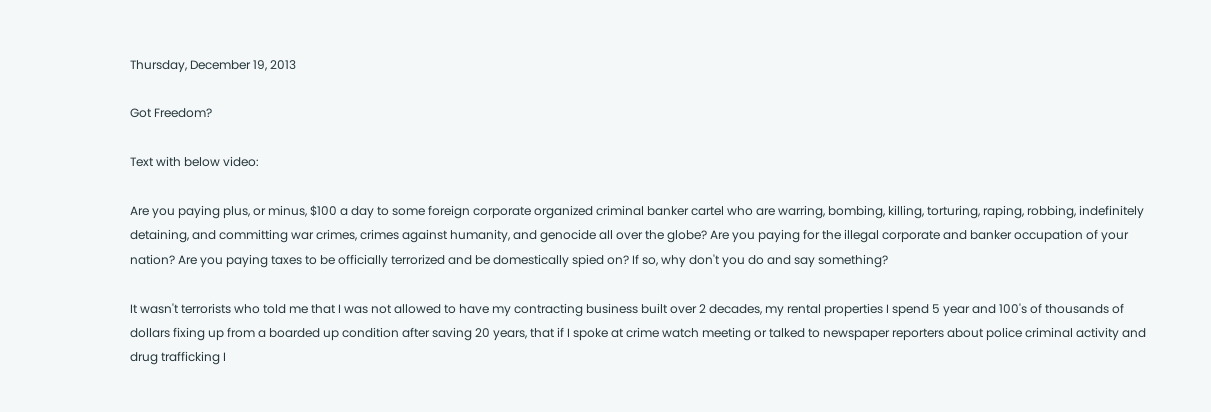Thursday, December 19, 2013

Got Freedom?

Text with below video:

Are you paying plus, or minus, $100 a day to some foreign corporate organized criminal banker cartel who are warring, bombing, killing, torturing, raping, robbing, indefinitely detaining, and committing war crimes, crimes against humanity, and genocide all over the globe? Are you paying for the illegal corporate and banker occupation of your nation? Are you paying taxes to be officially terrorized and be domestically spied on? If so, why don't you do and say something?

It wasn't terrorists who told me that I was not allowed to have my contracting business built over 2 decades, my rental properties I spend 5 year and 100's of thousands of dollars fixing up from a boarded up condition after saving 20 years, that if I spoke at crime watch meeting or talked to newspaper reporters about police criminal activity and drug trafficking I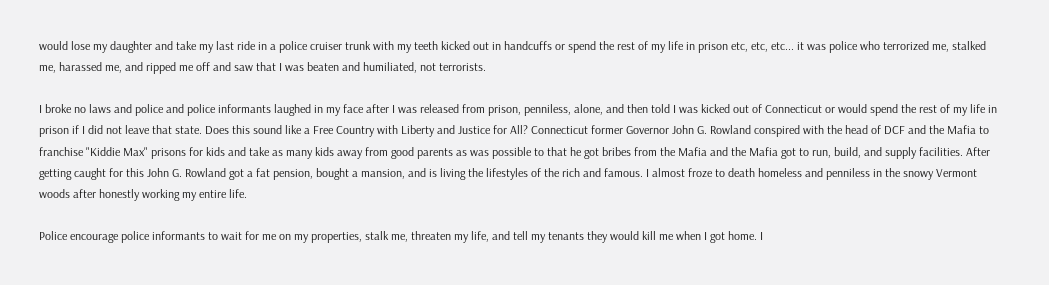would lose my daughter and take my last ride in a police cruiser trunk with my teeth kicked out in handcuffs or spend the rest of my life in prison etc, etc, etc... it was police who terrorized me, stalked me, harassed me, and ripped me off and saw that I was beaten and humiliated, not terrorists.

I broke no laws and police and police informants laughed in my face after I was released from prison, penniless, alone, and then told I was kicked out of Connecticut or would spend the rest of my life in prison if I did not leave that state. Does this sound like a Free Country with Liberty and Justice for All? Connecticut former Governor John G. Rowland conspired with the head of DCF and the Mafia to franchise "Kiddie Max" prisons for kids and take as many kids away from good parents as was possible to that he got bribes from the Mafia and the Mafia got to run, build, and supply facilities. After getting caught for this John G. Rowland got a fat pension, bought a mansion, and is living the lifestyles of the rich and famous. I almost froze to death homeless and penniless in the snowy Vermont woods after honestly working my entire life.

Police encourage police informants to wait for me on my properties, stalk me, threaten my life, and tell my tenants they would kill me when I got home. I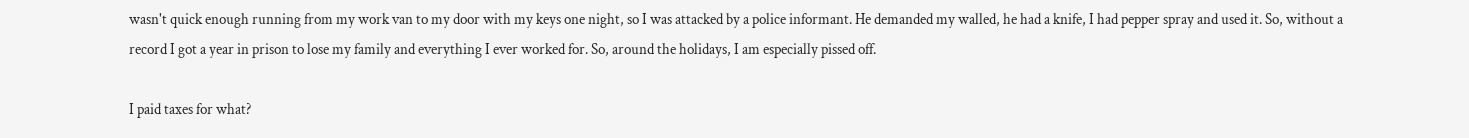wasn't quick enough running from my work van to my door with my keys one night, so I was attacked by a police informant. He demanded my walled, he had a knife, I had pepper spray and used it. So, without a record I got a year in prison to lose my family and everything I ever worked for. So, around the holidays, I am especially pissed off.

I paid taxes for what?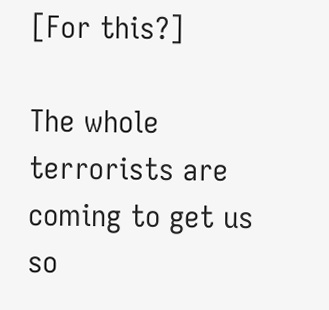[For this?]

The whole terrorists are coming to get us so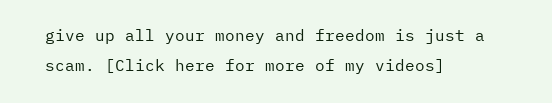give up all your money and freedom is just a scam. [Click here for more of my videos]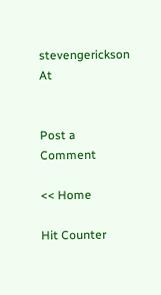stevengerickson At


Post a Comment

<< Home

Hit Counter